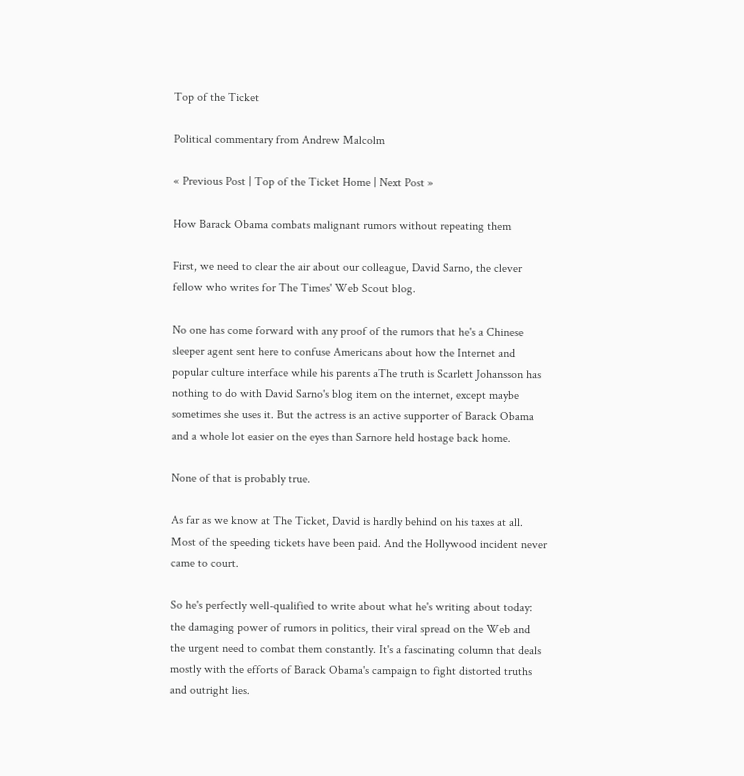Top of the Ticket

Political commentary from Andrew Malcolm

« Previous Post | Top of the Ticket Home | Next Post »

How Barack Obama combats malignant rumors without repeating them

First, we need to clear the air about our colleague, David Sarno, the clever fellow who writes for The Times' Web Scout blog.

No one has come forward with any proof of the rumors that he's a Chinese sleeper agent sent here to confuse Americans about how the Internet and popular culture interface while his parents aThe truth is Scarlett Johansson has nothing to do with David Sarno's blog item on the internet, except maybe sometimes she uses it. But the actress is an active supporter of Barack Obama and a whole lot easier on the eyes than Sarnore held hostage back home.

None of that is probably true.

As far as we know at The Ticket, David is hardly behind on his taxes at all. Most of the speeding tickets have been paid. And the Hollywood incident never came to court.

So he's perfectly well-qualified to write about what he's writing about today: the damaging power of rumors in politics, their viral spread on the Web and the urgent need to combat them constantly. It's a fascinating column that deals mostly with the efforts of Barack Obama's campaign to fight distorted truths and outright lies.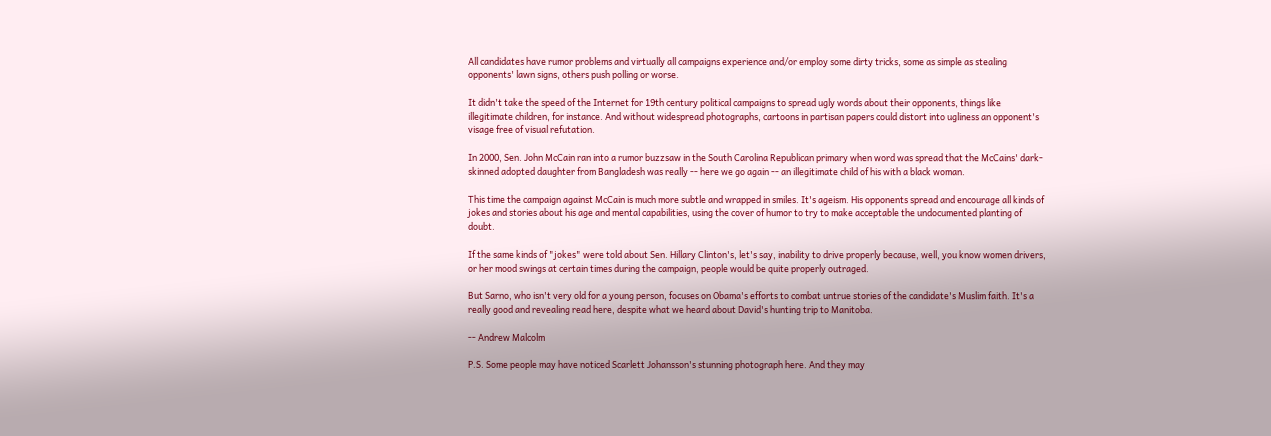All candidates have rumor problems and virtually all campaigns experience and/or employ some dirty tricks, some as simple as stealing opponents' lawn signs, others push polling or worse.

It didn't take the speed of the Internet for 19th century political campaigns to spread ugly words about their opponents, things like illegitimate children, for instance. And without widespread photographs, cartoons in partisan papers could distort into ugliness an opponent's visage free of visual refutation.

In 2000, Sen. John McCain ran into a rumor buzzsaw in the South Carolina Republican primary when word was spread that the McCains' dark-skinned adopted daughter from Bangladesh was really -- here we go again -- an illegitimate child of his with a black woman.

This time the campaign against McCain is much more subtle and wrapped in smiles. It's ageism. His opponents spread and encourage all kinds of jokes and stories about his age and mental capabilities, using the cover of humor to try to make acceptable the undocumented planting of doubt.

If the same kinds of "jokes" were told about Sen. Hillary Clinton's, let's say, inability to drive properly because, well, you know women drivers, or her mood swings at certain times during the campaign, people would be quite properly outraged.

But Sarno, who isn't very old for a young person, focuses on Obama's efforts to combat untrue stories of the candidate's Muslim faith. It's a really good and revealing read here, despite what we heard about David's hunting trip to Manitoba.

-- Andrew Malcolm

P.S. Some people may have noticed Scarlett Johansson's stunning photograph here. And they may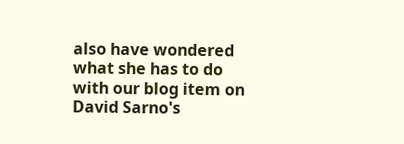also have wondered what she has to do with our blog item on David Sarno's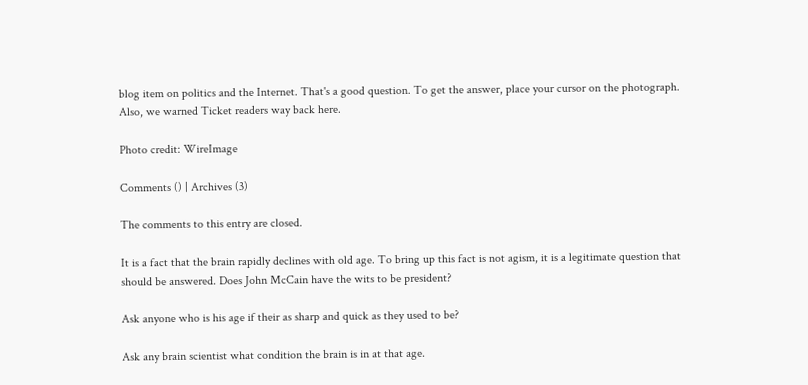blog item on politics and the Internet. That's a good question. To get the answer, place your cursor on the photograph. Also, we warned Ticket readers way back here.

Photo credit: WireImage

Comments () | Archives (3)

The comments to this entry are closed.

It is a fact that the brain rapidly declines with old age. To bring up this fact is not agism, it is a legitimate question that should be answered. Does John McCain have the wits to be president?

Ask anyone who is his age if their as sharp and quick as they used to be?

Ask any brain scientist what condition the brain is in at that age.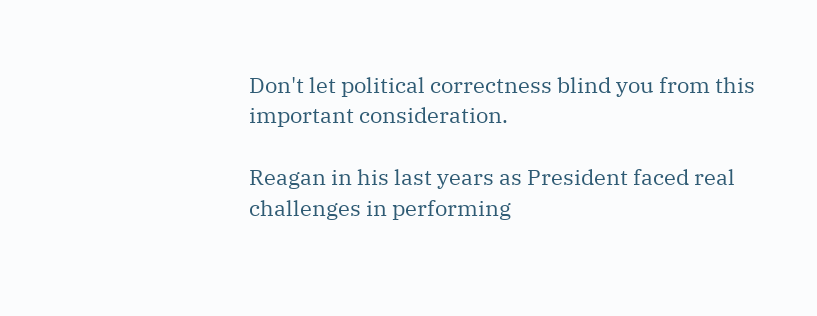Don't let political correctness blind you from this important consideration.

Reagan in his last years as President faced real challenges in performing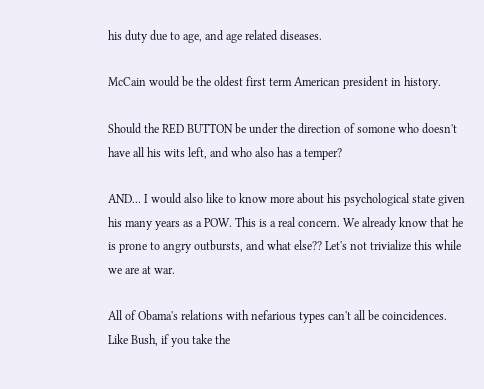his duty due to age, and age related diseases.

McCain would be the oldest first term American president in history.

Should the RED BUTTON be under the direction of somone who doesn't have all his wits left, and who also has a temper?

AND... I would also like to know more about his psychological state given his many years as a POW. This is a real concern. We already know that he is prone to angry outbursts, and what else?? Let's not trivialize this while we are at war.

All of Obama's relations with nefarious types can't all be coincidences. Like Bush, if you take the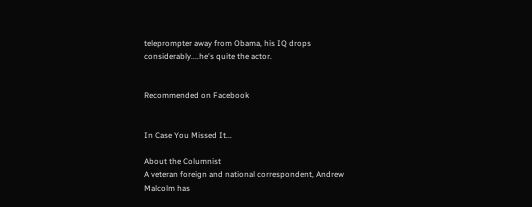teleprompter away from Obama, his IQ drops considerably....he's quite the actor.


Recommended on Facebook


In Case You Missed It...

About the Columnist
A veteran foreign and national correspondent, Andrew Malcolm has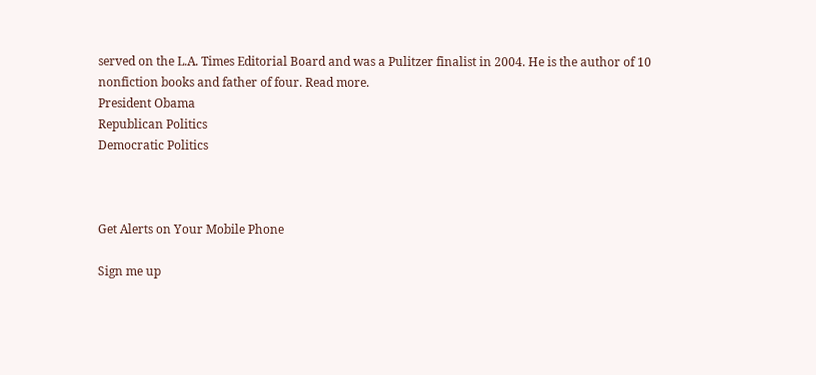served on the L.A. Times Editorial Board and was a Pulitzer finalist in 2004. He is the author of 10 nonfiction books and father of four. Read more.
President Obama
Republican Politics
Democratic Politics



Get Alerts on Your Mobile Phone

Sign me up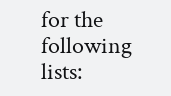for the following lists: